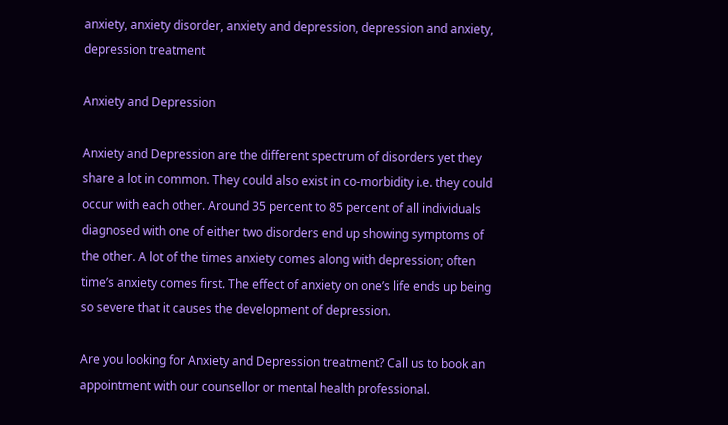anxiety, anxiety disorder, anxiety and depression, depression and anxiety, depression treatment

Anxiety and Depression

Anxiety and Depression are the different spectrum of disorders yet they share a lot in common. They could also exist in co-morbidity i.e. they could occur with each other. Around 35 percent to 85 percent of all individuals diagnosed with one of either two disorders end up showing symptoms of the other. A lot of the times anxiety comes along with depression; often time’s anxiety comes first. The effect of anxiety on one’s life ends up being so severe that it causes the development of depression.

Are you looking for Anxiety and Depression treatment? Call us to book an appointment with our counsellor or mental health professional.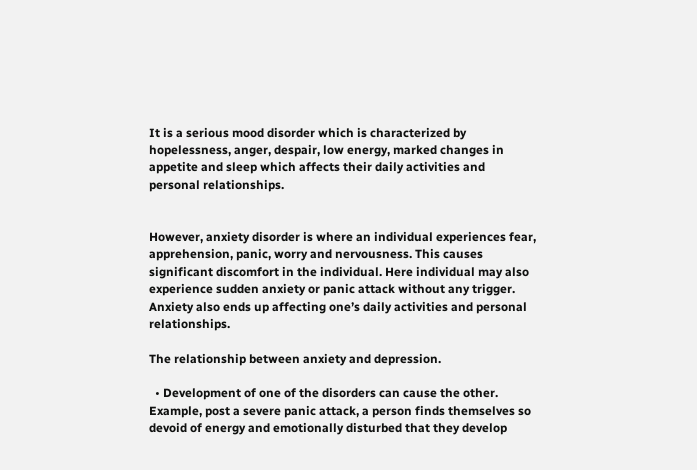It is a serious mood disorder which is characterized by hopelessness, anger, despair, low energy, marked changes in appetite and sleep which affects their daily activities and personal relationships.


However, anxiety disorder is where an individual experiences fear, apprehension, panic, worry and nervousness. This causes significant discomfort in the individual. Here individual may also experience sudden anxiety or panic attack without any trigger. Anxiety also ends up affecting one’s daily activities and personal relationships.

The relationship between anxiety and depression.

  • Development of one of the disorders can cause the other. Example, post a severe panic attack, a person finds themselves so devoid of energy and emotionally disturbed that they develop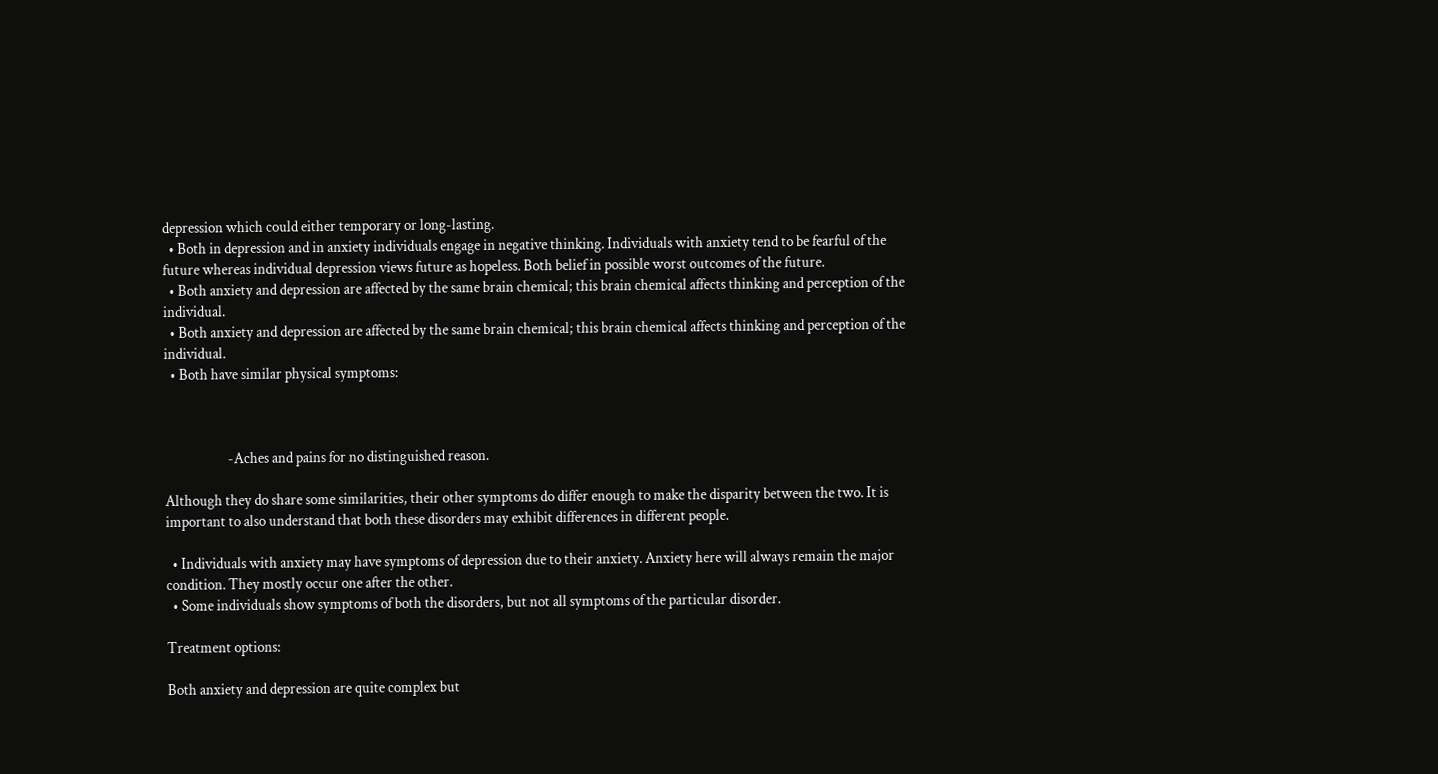depression which could either temporary or long-lasting.
  • Both in depression and in anxiety individuals engage in negative thinking. Individuals with anxiety tend to be fearful of the future whereas individual depression views future as hopeless. Both belief in possible worst outcomes of the future.
  • Both anxiety and depression are affected by the same brain chemical; this brain chemical affects thinking and perception of the individual.
  • Both anxiety and depression are affected by the same brain chemical; this brain chemical affects thinking and perception of the individual.
  • Both have similar physical symptoms:



                     -Aches and pains for no distinguished reason.

Although they do share some similarities, their other symptoms do differ enough to make the disparity between the two. It is important to also understand that both these disorders may exhibit differences in different people.

  • Individuals with anxiety may have symptoms of depression due to their anxiety. Anxiety here will always remain the major condition. They mostly occur one after the other.
  • Some individuals show symptoms of both the disorders, but not all symptoms of the particular disorder.

Treatment options:

Both anxiety and depression are quite complex but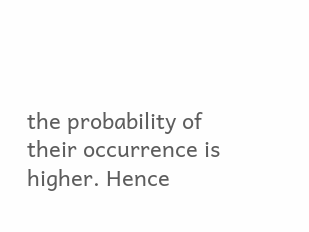the probability of their occurrence is higher. Hence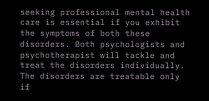seeking professional mental health care is essential if you exhibit the symptoms of both these disorders. Both psychologists and psychotherapist will tackle and treat the disorders individually. The disorders are treatable only if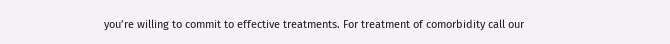you’re willing to commit to effective treatments. For treatment of comorbidity call our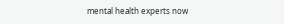mental health experts now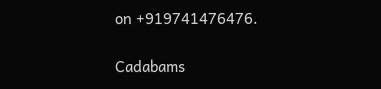on +919741476476.

Cadabams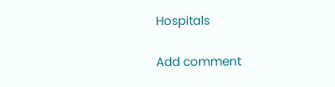Hospitals

Add comment